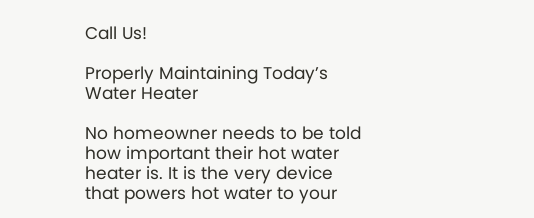Call Us!

Properly Maintaining Today’s Water Heater

No homeowner needs to be told how important their hot water heater is. It is the very device that powers hot water to your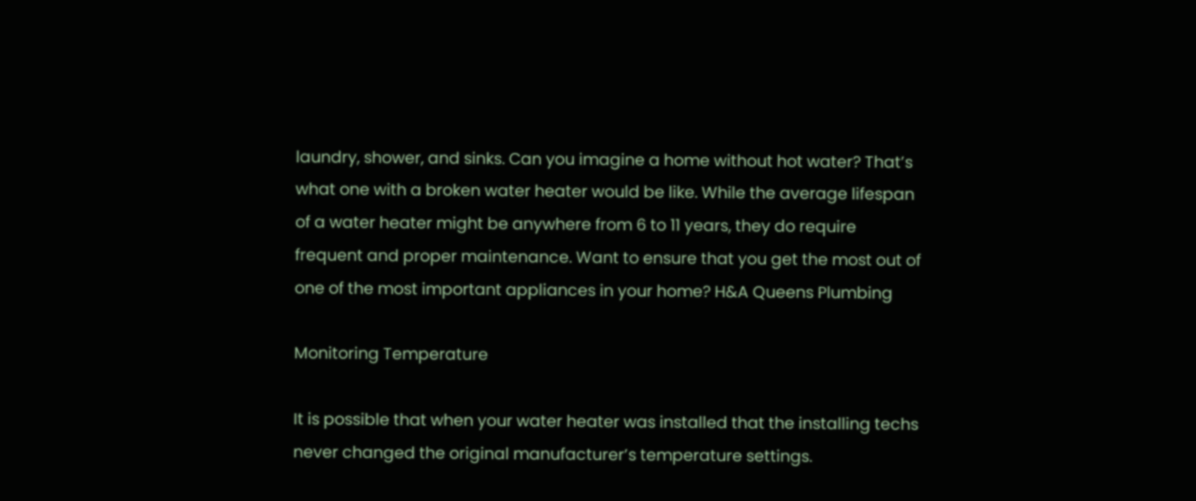laundry, shower, and sinks. Can you imagine a home without hot water? That’s what one with a broken water heater would be like. While the average lifespan of a water heater might be anywhere from 6 to 11 years, they do require frequent and proper maintenance. Want to ensure that you get the most out of one of the most important appliances in your home? H&A Queens Plumbing

Monitoring Temperature

It is possible that when your water heater was installed that the installing techs never changed the original manufacturer’s temperature settings.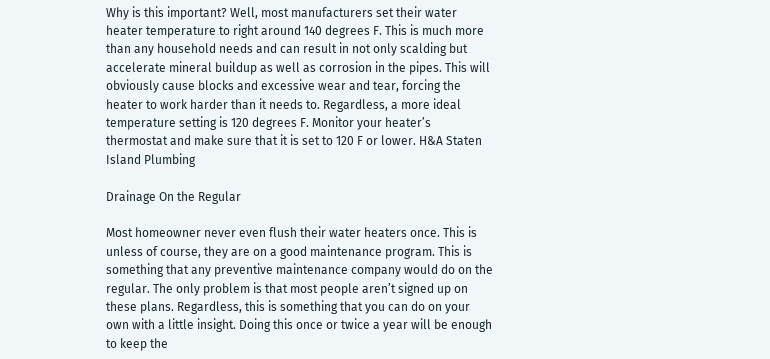Why is this important? Well, most manufacturers set their water heater temperature to right around 140 degrees F. This is much more than any household needs and can result in not only scalding but accelerate mineral buildup as well as corrosion in the pipes. This will obviously cause blocks and excessive wear and tear, forcing the heater to work harder than it needs to. Regardless, a more ideal temperature setting is 120 degrees F. Monitor your heater’s thermostat and make sure that it is set to 120 F or lower. H&A Staten Island Plumbing

Drainage On the Regular

Most homeowner never even flush their water heaters once. This is unless of course, they are on a good maintenance program. This is something that any preventive maintenance company would do on the regular. The only problem is that most people aren’t signed up on these plans. Regardless, this is something that you can do on your own with a little insight. Doing this once or twice a year will be enough to keep the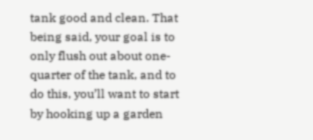tank good and clean. That being said, your goal is to only flush out about one-quarter of the tank, and to do this, you’ll want to start by hooking up a garden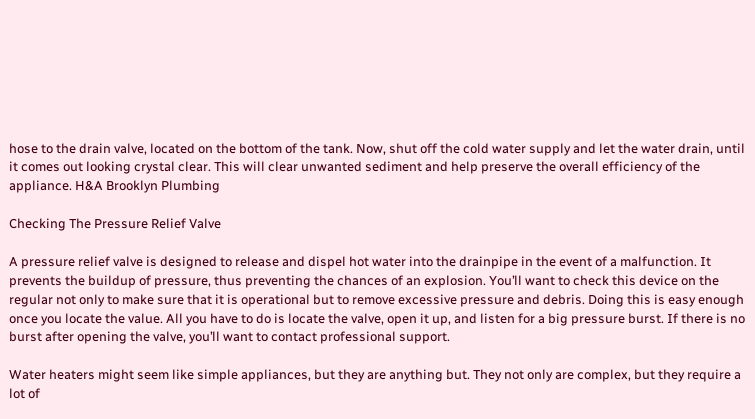hose to the drain valve, located on the bottom of the tank. Now, shut off the cold water supply and let the water drain, until it comes out looking crystal clear. This will clear unwanted sediment and help preserve the overall efficiency of the appliance. H&A Brooklyn Plumbing

Checking The Pressure Relief Valve

A pressure relief valve is designed to release and dispel hot water into the drainpipe in the event of a malfunction. It prevents the buildup of pressure, thus preventing the chances of an explosion. You’ll want to check this device on the regular not only to make sure that it is operational but to remove excessive pressure and debris. Doing this is easy enough once you locate the value. All you have to do is locate the valve, open it up, and listen for a big pressure burst. If there is no burst after opening the valve, you’ll want to contact professional support.

Water heaters might seem like simple appliances, but they are anything but. They not only are complex, but they require a lot of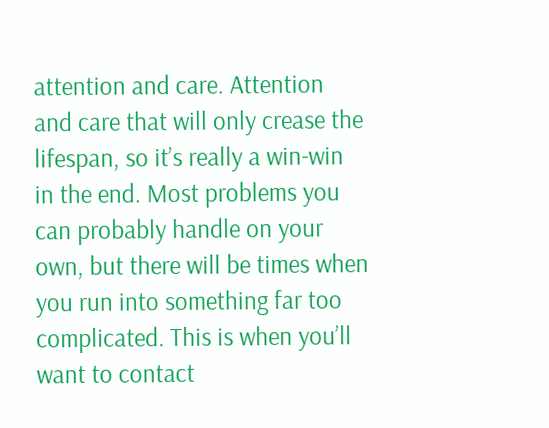attention and care. Attention and care that will only crease the lifespan, so it’s really a win-win in the end. Most problems you can probably handle on your own, but there will be times when you run into something far too complicated. This is when you’ll want to contact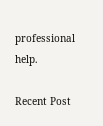professional help.

Recent Post